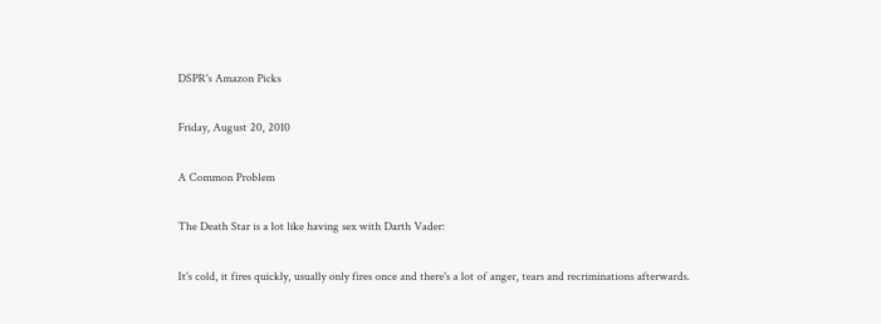DSPR's Amazon Picks

Friday, August 20, 2010

A Common Problem

The Death Star is a lot like having sex with Darth Vader:

It's cold, it fires quickly, usually only fires once and there's a lot of anger, tears and recriminations afterwards.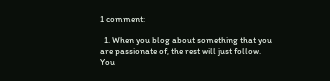1 comment:

  1. When you blog about something that you are passionate of, the rest will just follow. You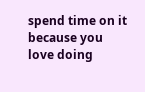spend time on it because you love doing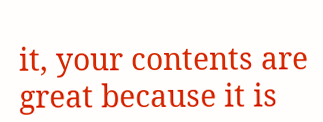it, your contents are great because it is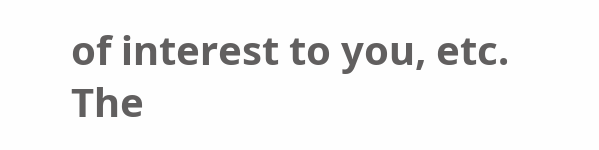of interest to you, etc. The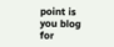point is you blog for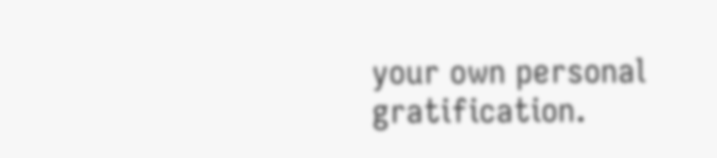your own personal gratification.